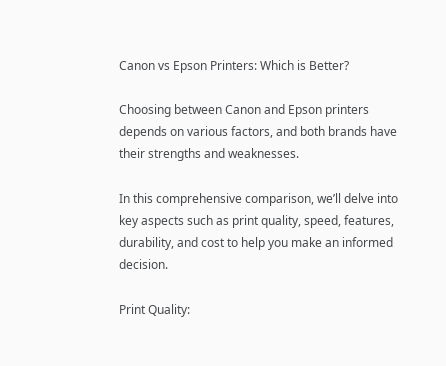Canon vs Epson Printers: Which is Better?

Choosing between Canon and Epson printers depends on various factors, and both brands have their strengths and weaknesses.

In this comprehensive comparison, we’ll delve into key aspects such as print quality, speed, features, durability, and cost to help you make an informed decision.

Print Quality: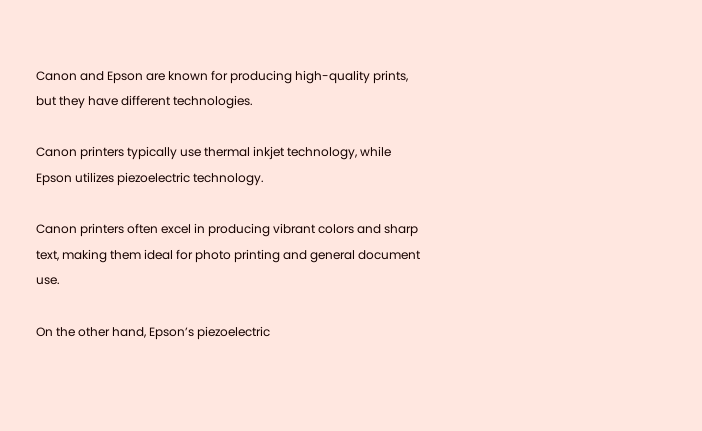Canon and Epson are known for producing high-quality prints, but they have different technologies.

Canon printers typically use thermal inkjet technology, while Epson utilizes piezoelectric technology.

Canon printers often excel in producing vibrant colors and sharp text, making them ideal for photo printing and general document use.

On the other hand, Epson’s piezoelectric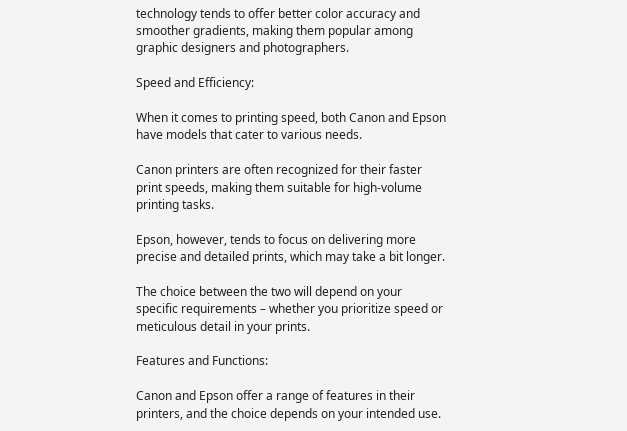technology tends to offer better color accuracy and smoother gradients, making them popular among graphic designers and photographers.

Speed and Efficiency:

When it comes to printing speed, both Canon and Epson have models that cater to various needs.

Canon printers are often recognized for their faster print speeds, making them suitable for high-volume printing tasks.

Epson, however, tends to focus on delivering more precise and detailed prints, which may take a bit longer.

The choice between the two will depend on your specific requirements – whether you prioritize speed or meticulous detail in your prints.

Features and Functions:

Canon and Epson offer a range of features in their printers, and the choice depends on your intended use.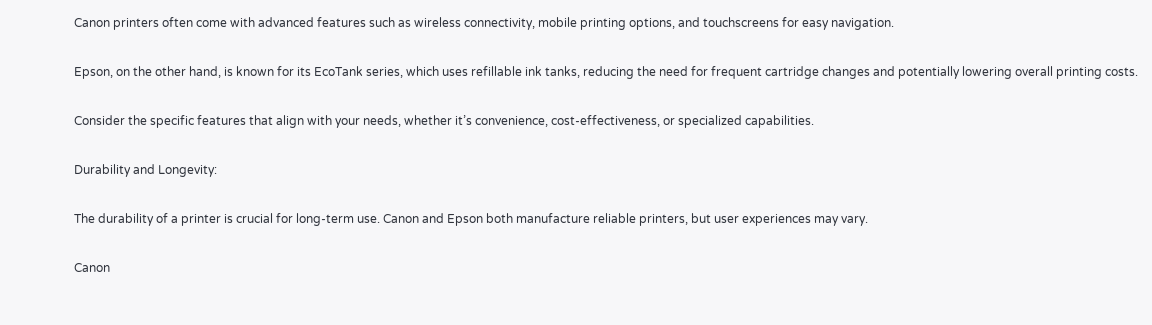Canon printers often come with advanced features such as wireless connectivity, mobile printing options, and touchscreens for easy navigation.

Epson, on the other hand, is known for its EcoTank series, which uses refillable ink tanks, reducing the need for frequent cartridge changes and potentially lowering overall printing costs.

Consider the specific features that align with your needs, whether it’s convenience, cost-effectiveness, or specialized capabilities.

Durability and Longevity:

The durability of a printer is crucial for long-term use. Canon and Epson both manufacture reliable printers, but user experiences may vary.

Canon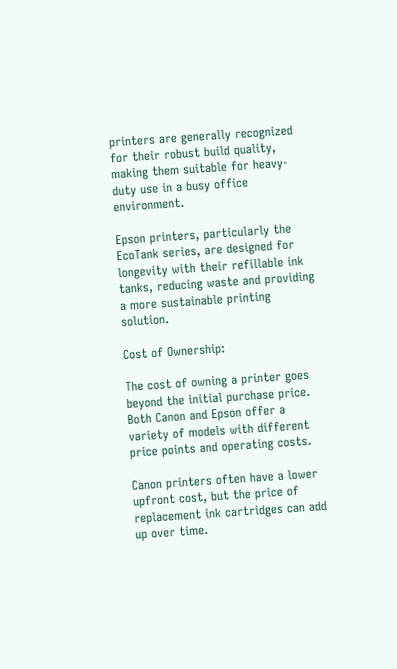printers are generally recognized for their robust build quality, making them suitable for heavy-duty use in a busy office environment.

Epson printers, particularly the EcoTank series, are designed for longevity with their refillable ink tanks, reducing waste and providing a more sustainable printing solution.

Cost of Ownership:

The cost of owning a printer goes beyond the initial purchase price. Both Canon and Epson offer a variety of models with different price points and operating costs.

Canon printers often have a lower upfront cost, but the price of replacement ink cartridges can add up over time.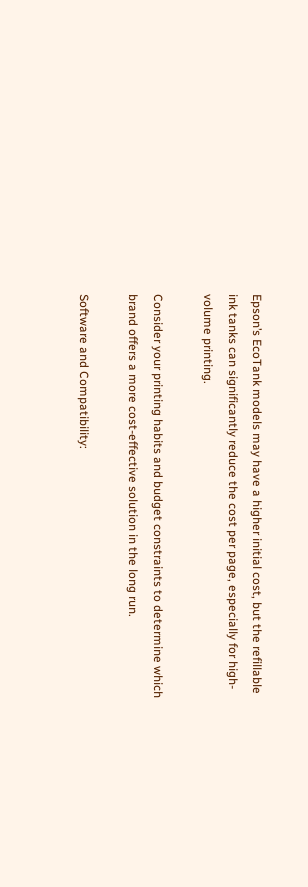Epson’s EcoTank models may have a higher initial cost, but the refillable ink tanks can significantly reduce the cost per page, especially for high-volume printing.

Consider your printing habits and budget constraints to determine which brand offers a more cost-effective solution in the long run.

Software and Compatibility: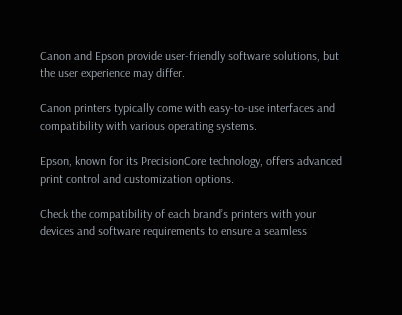Canon and Epson provide user-friendly software solutions, but the user experience may differ.

Canon printers typically come with easy-to-use interfaces and compatibility with various operating systems.

Epson, known for its PrecisionCore technology, offers advanced print control and customization options.

Check the compatibility of each brand’s printers with your devices and software requirements to ensure a seamless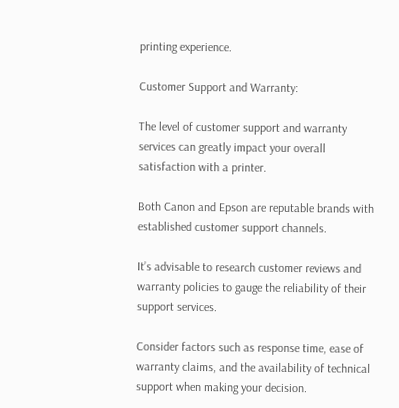printing experience.

Customer Support and Warranty:

The level of customer support and warranty services can greatly impact your overall satisfaction with a printer.

Both Canon and Epson are reputable brands with established customer support channels.

It’s advisable to research customer reviews and warranty policies to gauge the reliability of their support services.

Consider factors such as response time, ease of warranty claims, and the availability of technical support when making your decision.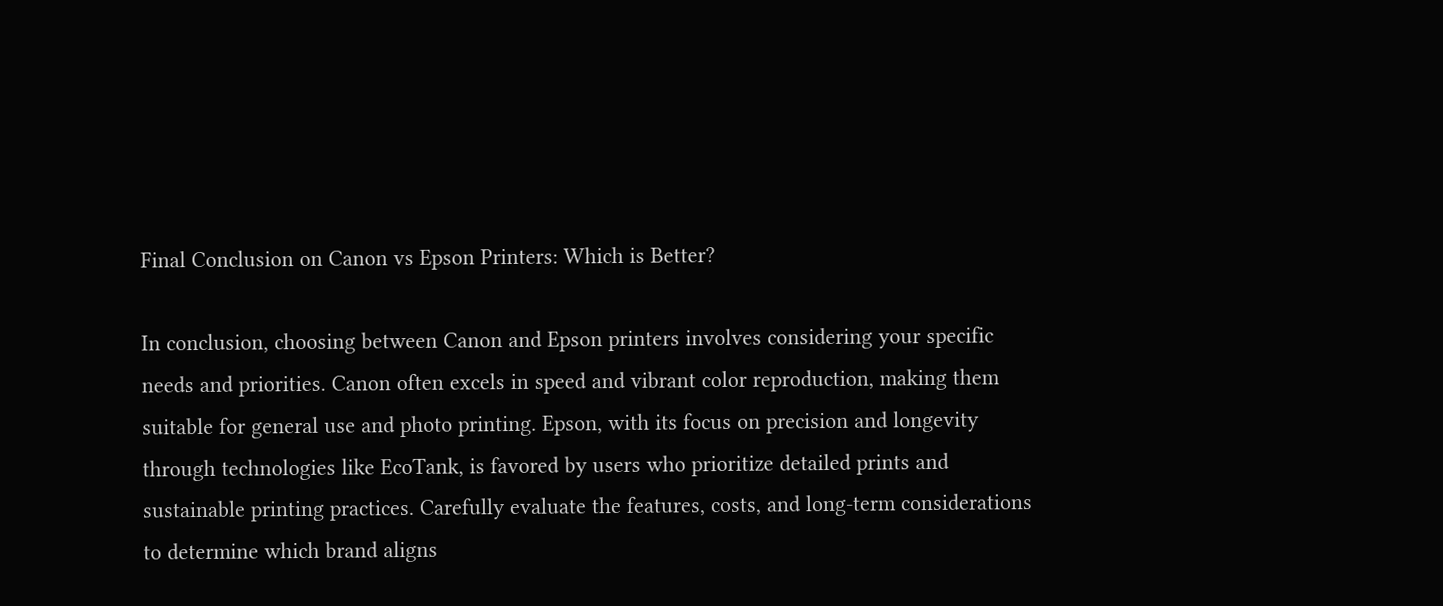Final Conclusion on Canon vs Epson Printers: Which is Better?

In conclusion, choosing between Canon and Epson printers involves considering your specific needs and priorities. Canon often excels in speed and vibrant color reproduction, making them suitable for general use and photo printing. Epson, with its focus on precision and longevity through technologies like EcoTank, is favored by users who prioritize detailed prints and sustainable printing practices. Carefully evaluate the features, costs, and long-term considerations to determine which brand aligns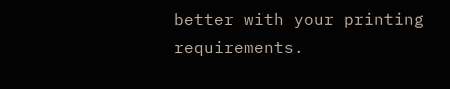better with your printing requirements.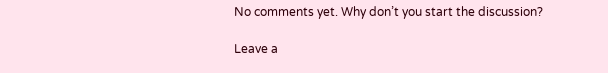No comments yet. Why don’t you start the discussion?

Leave a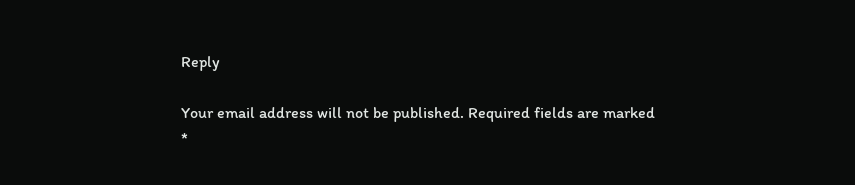Reply

Your email address will not be published. Required fields are marked *